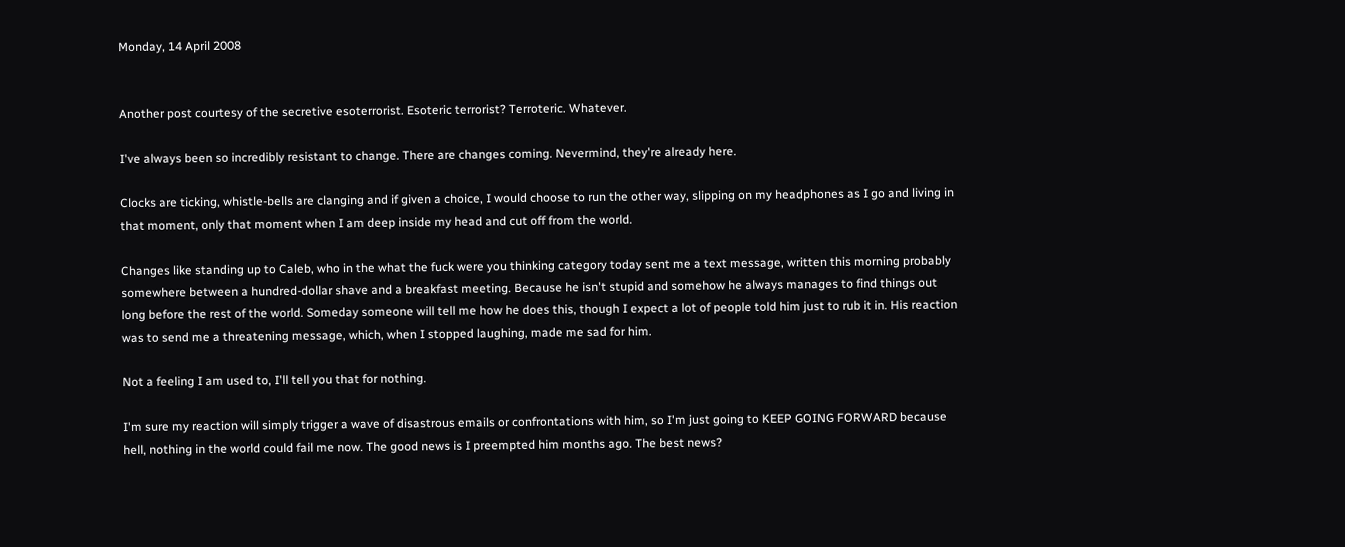Monday, 14 April 2008


Another post courtesy of the secretive esoterrorist. Esoteric terrorist? Terroteric. Whatever.

I've always been so incredibly resistant to change. There are changes coming. Nevermind, they're already here.

Clocks are ticking, whistle-bells are clanging and if given a choice, I would choose to run the other way, slipping on my headphones as I go and living in that moment, only that moment when I am deep inside my head and cut off from the world.

Changes like standing up to Caleb, who in the what the fuck were you thinking category today sent me a text message, written this morning probably somewhere between a hundred-dollar shave and a breakfast meeting. Because he isn't stupid and somehow he always manages to find things out long before the rest of the world. Someday someone will tell me how he does this, though I expect a lot of people told him just to rub it in. His reaction was to send me a threatening message, which, when I stopped laughing, made me sad for him.

Not a feeling I am used to, I'll tell you that for nothing.

I'm sure my reaction will simply trigger a wave of disastrous emails or confrontations with him, so I'm just going to KEEP GOING FORWARD because hell, nothing in the world could fail me now. The good news is I preempted him months ago. The best news?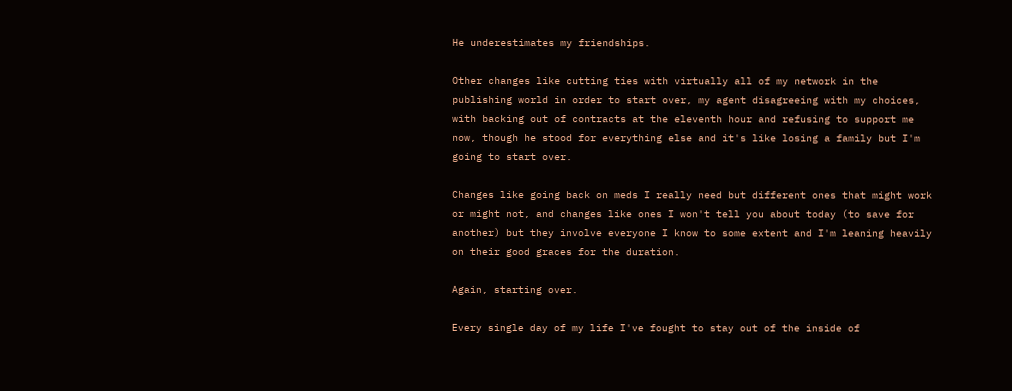He underestimates my friendships.

Other changes like cutting ties with virtually all of my network in the publishing world in order to start over, my agent disagreeing with my choices, with backing out of contracts at the eleventh hour and refusing to support me now, though he stood for everything else and it's like losing a family but I'm going to start over.

Changes like going back on meds I really need but different ones that might work or might not, and changes like ones I won't tell you about today (to save for another) but they involve everyone I know to some extent and I'm leaning heavily on their good graces for the duration.

Again, starting over.

Every single day of my life I've fought to stay out of the inside of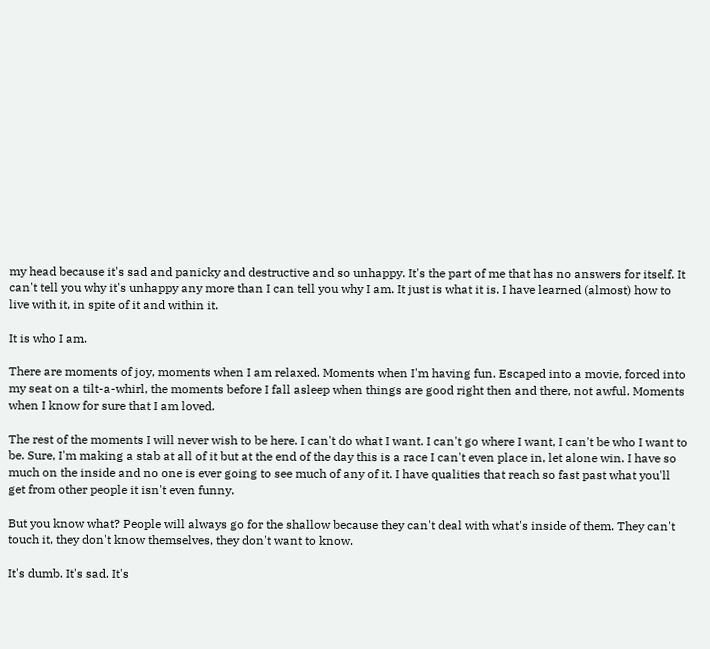my head because it's sad and panicky and destructive and so unhappy. It's the part of me that has no answers for itself. It can't tell you why it's unhappy any more than I can tell you why I am. It just is what it is. I have learned (almost) how to live with it, in spite of it and within it.

It is who I am.

There are moments of joy, moments when I am relaxed. Moments when I'm having fun. Escaped into a movie, forced into my seat on a tilt-a-whirl, the moments before I fall asleep when things are good right then and there, not awful. Moments when I know for sure that I am loved.

The rest of the moments I will never wish to be here. I can't do what I want. I can't go where I want, I can't be who I want to be. Sure, I'm making a stab at all of it but at the end of the day this is a race I can't even place in, let alone win. I have so much on the inside and no one is ever going to see much of any of it. I have qualities that reach so fast past what you'll get from other people it isn't even funny.

But you know what? People will always go for the shallow because they can't deal with what's inside of them. They can't touch it, they don't know themselves, they don't want to know.

It's dumb. It's sad. It's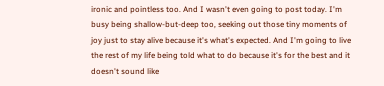ironic and pointless too. And I wasn't even going to post today. I'm busy being shallow-but-deep too, seeking out those tiny moments of joy just to stay alive because it's what's expected. And I'm going to live the rest of my life being told what to do because it's for the best and it doesn't sound like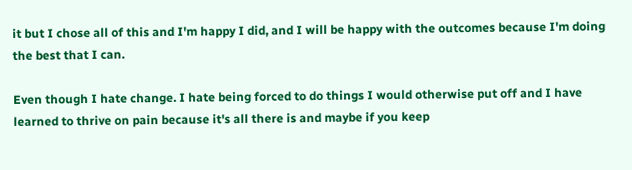it but I chose all of this and I'm happy I did, and I will be happy with the outcomes because I'm doing the best that I can.

Even though I hate change. I hate being forced to do things I would otherwise put off and I have learned to thrive on pain because it's all there is and maybe if you keep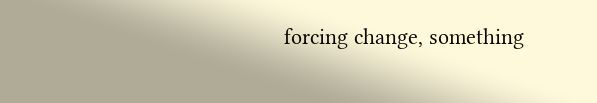forcing change, something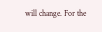will change. For the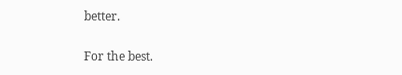better.

For the best.